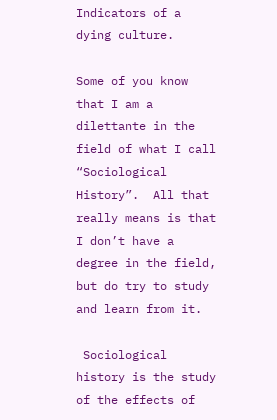Indicators of a dying culture.

Some of you know that I am a dilettante in the field of what I call “Sociological History”.  All that really means is that I don’t have a degree in the field, but do try to study and learn from it.

 Sociological history is the study of the effects of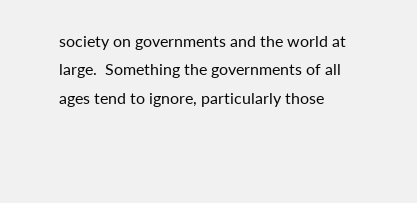society on governments and the world at large.  Something the governments of all ages tend to ignore, particularly those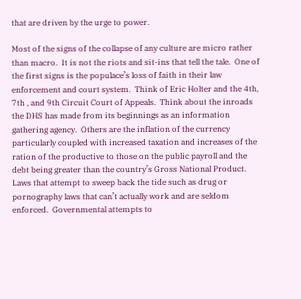that are driven by the urge to power.

Most of the signs of the collapse of any culture are micro rather than macro.  It is not the riots and sit-ins that tell the tale.  One of the first signs is the populace’s loss of faith in their law enforcement and court system.  Think of Eric Holter and the 4th, 7th , and 9th Circuit Court of Appeals.  Think about the inroads the DHS has made from its beginnings as an information gathering agency.  Others are the inflation of the currency particularly coupled with increased taxation and increases of the ration of the productive to those on the public payroll and the debt being greater than the country’s Gross National Product.  Laws that attempt to sweep back the tide such as drug or pornography laws that can’t actually work and are seldom enforced.  Governmental attempts to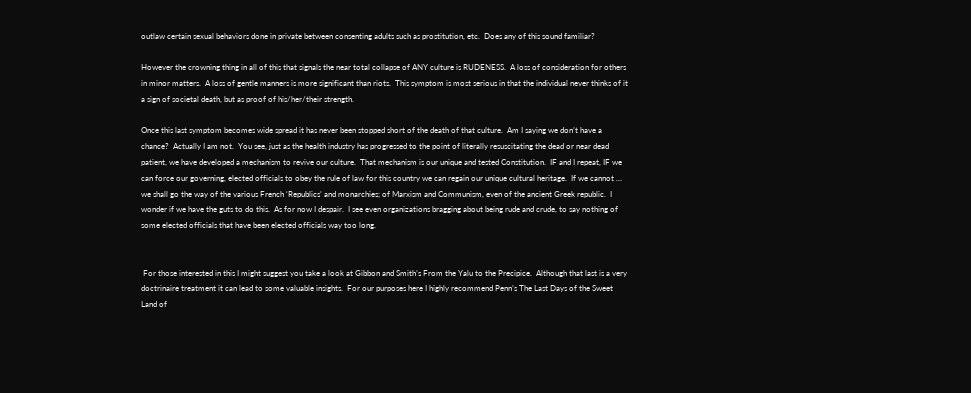outlaw certain sexual behaviors done in private between consenting adults such as prostitution, etc.  Does any of this sound familiar?

However the crowning thing in all of this that signals the near total collapse of ANY culture is RUDENESS.  A loss of consideration for others in minor matters.  A loss of gentle manners is more significant than riots.  This symptom is most serious in that the individual never thinks of it a sign of societal death, but as proof of his/her/their strength.

Once this last symptom becomes wide spread it has never been stopped short of the death of that culture.  Am I saying we don’t have a chance?  Actually I am not.  You see, just as the health industry has progressed to the point of literally resuscitating the dead or near dead patient, we have developed a mechanism to revive our culture.  That mechanism is our unique and tested Constitution.  IF and I repeat, IF we can force our governing, elected officials to obey the rule of law for this country we can regain our unique cultural heritage.  If we cannot … we shall go the way of the various French ‘Republics’ and monarchies; of Marxism and Communism, even of the ancient Greek republic.  I wonder if we have the guts to do this.  As for now I despair.  I see even organizations bragging about being rude and crude, to say nothing of some elected officials that have been elected officials way too long.


 For those interested in this I might suggest you take a look at Gibbon and Smith’s From the Yalu to the Precipice.  Although that last is a very doctrinaire treatment it can lead to some valuable insights.  For our purposes here I highly recommend Penn’s The Last Days of the Sweet Land of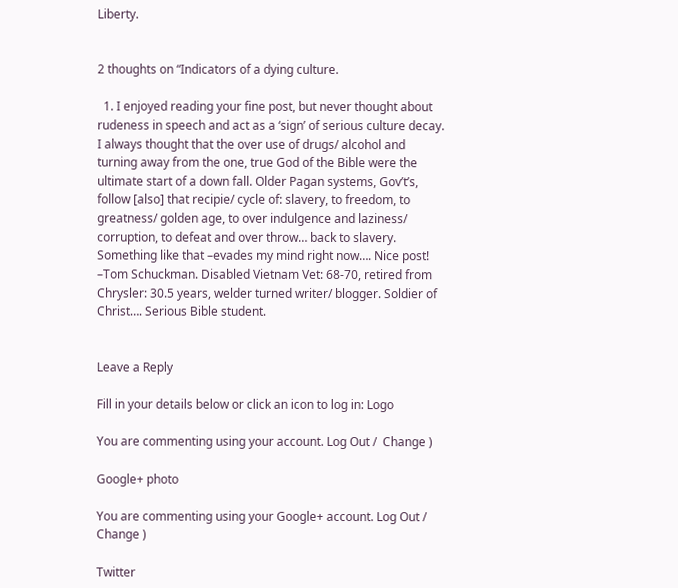Liberty.


2 thoughts on “Indicators of a dying culture.

  1. I enjoyed reading your fine post, but never thought about rudeness in speech and act as a ‘sign’ of serious culture decay. I always thought that the over use of drugs/ alcohol and turning away from the one, true God of the Bible were the ultimate start of a down fall. Older Pagan systems, Gov’t’s, follow [also] that recipie/ cycle of: slavery, to freedom, to greatness/ golden age, to over indulgence and laziness/ corruption, to defeat and over throw… back to slavery. Something like that –evades my mind right now…. Nice post! –Tom Schuckman. Disabled Vietnam Vet: 68-70, retired from Chrysler: 30.5 years, welder turned writer/ blogger. Soldier of Christ…. Serious Bible student.


Leave a Reply

Fill in your details below or click an icon to log in: Logo

You are commenting using your account. Log Out /  Change )

Google+ photo

You are commenting using your Google+ account. Log Out /  Change )

Twitter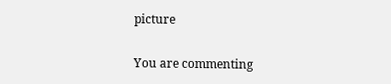picture

You are commenting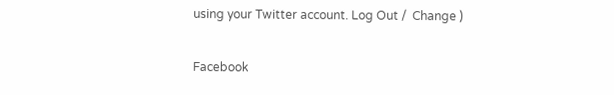using your Twitter account. Log Out /  Change )

Facebook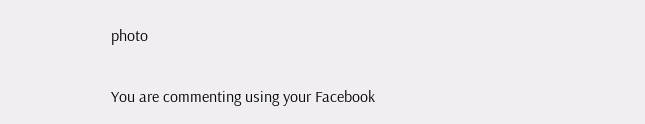photo

You are commenting using your Facebook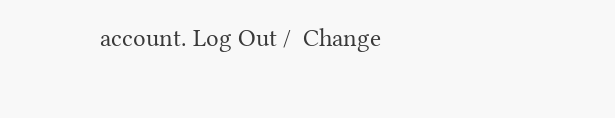account. Log Out /  Change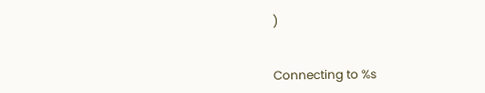)


Connecting to %s